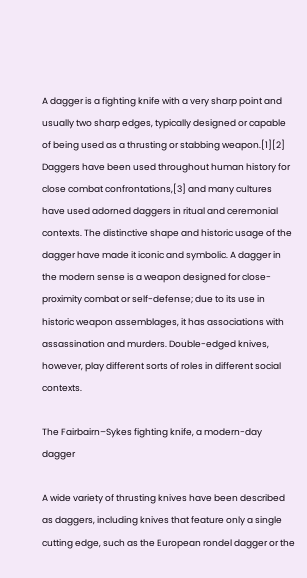A dagger is a fighting knife with a very sharp point and usually two sharp edges, typically designed or capable of being used as a thrusting or stabbing weapon.[1][2] Daggers have been used throughout human history for close combat confrontations,[3] and many cultures have used adorned daggers in ritual and ceremonial contexts. The distinctive shape and historic usage of the dagger have made it iconic and symbolic. A dagger in the modern sense is a weapon designed for close-proximity combat or self-defense; due to its use in historic weapon assemblages, it has associations with assassination and murders. Double-edged knives, however, play different sorts of roles in different social contexts.

The Fairbairn–Sykes fighting knife, a modern-day dagger

A wide variety of thrusting knives have been described as daggers, including knives that feature only a single cutting edge, such as the European rondel dagger or the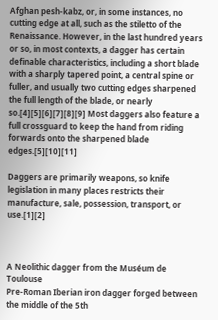Afghan pesh-kabz, or, in some instances, no cutting edge at all, such as the stiletto of the Renaissance. However, in the last hundred years or so, in most contexts, a dagger has certain definable characteristics, including a short blade with a sharply tapered point, a central spine or fuller, and usually two cutting edges sharpened the full length of the blade, or nearly so.[4][5][6][7][8][9] Most daggers also feature a full crossguard to keep the hand from riding forwards onto the sharpened blade edges.[5][10][11]

Daggers are primarily weapons, so knife legislation in many places restricts their manufacture, sale, possession, transport, or use.[1][2]



A Neolithic dagger from the Muséum de Toulouse
Pre-Roman Iberian iron dagger forged between the middle of the 5th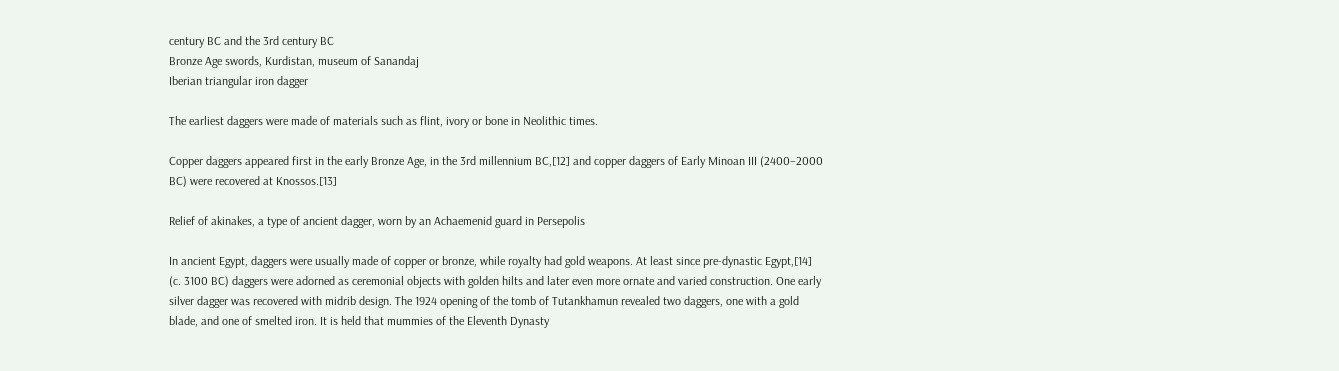century BC and the 3rd century BC
Bronze Age swords, Kurdistan, museum of Sanandaj
Iberian triangular iron dagger

The earliest daggers were made of materials such as flint, ivory or bone in Neolithic times.

Copper daggers appeared first in the early Bronze Age, in the 3rd millennium BC,[12] and copper daggers of Early Minoan III (2400–2000 BC) were recovered at Knossos.[13]

Relief of akinakes, a type of ancient dagger, worn by an Achaemenid guard in Persepolis

In ancient Egypt, daggers were usually made of copper or bronze, while royalty had gold weapons. At least since pre-dynastic Egypt,[14] (c. 3100 BC) daggers were adorned as ceremonial objects with golden hilts and later even more ornate and varied construction. One early silver dagger was recovered with midrib design. The 1924 opening of the tomb of Tutankhamun revealed two daggers, one with a gold blade, and one of smelted iron. It is held that mummies of the Eleventh Dynasty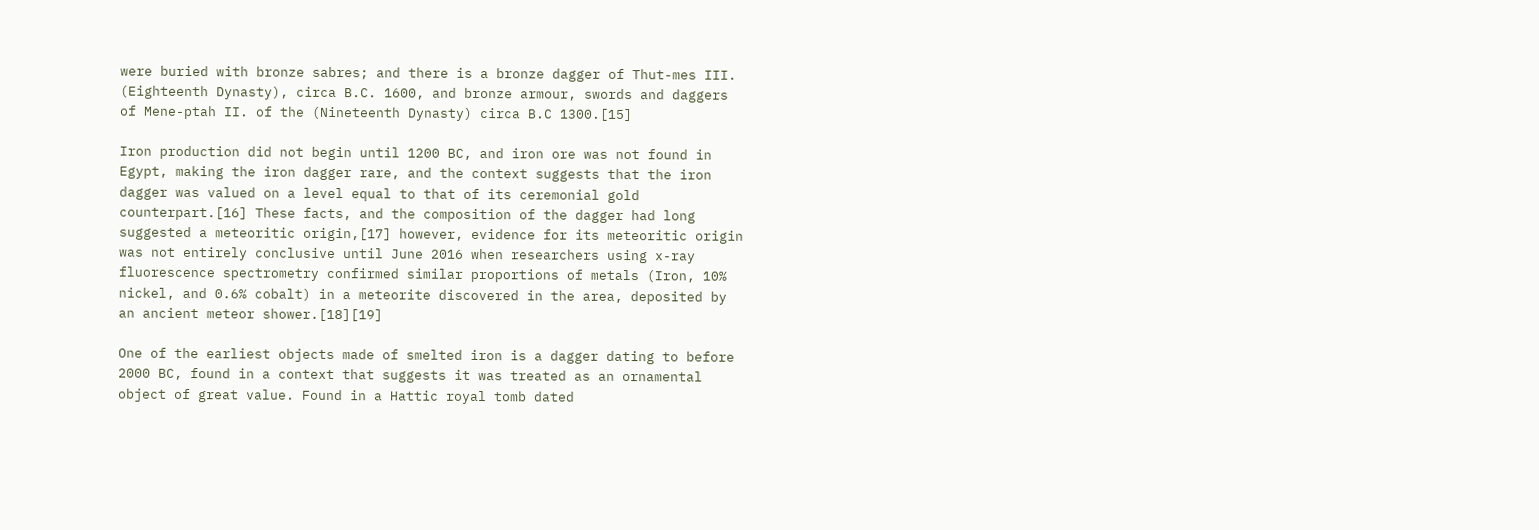were buried with bronze sabres; and there is a bronze dagger of Thut-mes III. (Eighteenth Dynasty), circa B.C. 1600, and bronze armour, swords and daggers of Mene-ptah II. of the (Nineteenth Dynasty) circa B.C 1300.[15]

Iron production did not begin until 1200 BC, and iron ore was not found in Egypt, making the iron dagger rare, and the context suggests that the iron dagger was valued on a level equal to that of its ceremonial gold counterpart.[16] These facts, and the composition of the dagger had long suggested a meteoritic origin,[17] however, evidence for its meteoritic origin was not entirely conclusive until June 2016 when researchers using x-ray fluorescence spectrometry confirmed similar proportions of metals (Iron, 10% nickel, and 0.6% cobalt) in a meteorite discovered in the area, deposited by an ancient meteor shower.[18][19]

One of the earliest objects made of smelted iron is a dagger dating to before 2000 BC, found in a context that suggests it was treated as an ornamental object of great value. Found in a Hattic royal tomb dated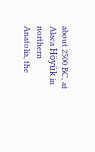about 2500 BC, at Alaca Höyük in northern Anatolia, the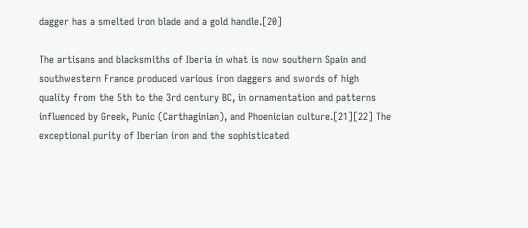dagger has a smelted iron blade and a gold handle.[20]

The artisans and blacksmiths of Iberia in what is now southern Spain and southwestern France produced various iron daggers and swords of high quality from the 5th to the 3rd century BC, in ornamentation and patterns influenced by Greek, Punic (Carthaginian), and Phoenician culture.[21][22] The exceptional purity of Iberian iron and the sophisticated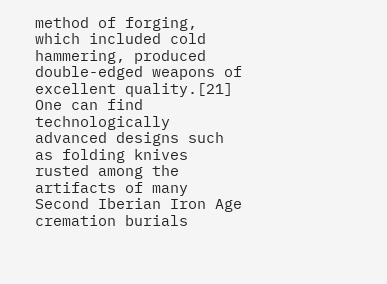method of forging, which included cold hammering, produced double-edged weapons of excellent quality.[21] One can find technologically advanced designs such as folding knives rusted among the artifacts of many Second Iberian Iron Age cremation burials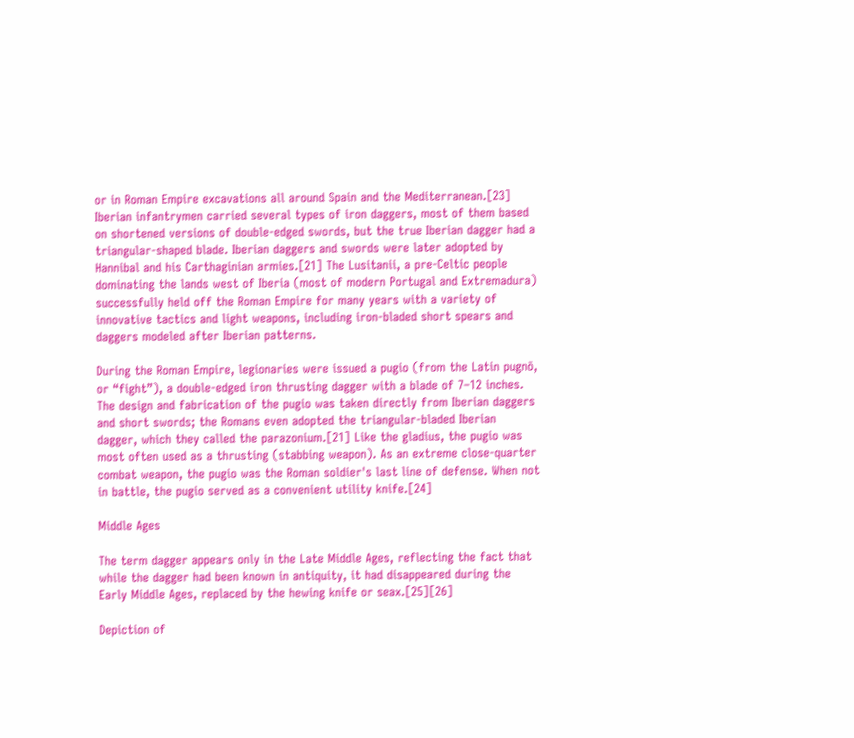or in Roman Empire excavations all around Spain and the Mediterranean.[23] Iberian infantrymen carried several types of iron daggers, most of them based on shortened versions of double-edged swords, but the true Iberian dagger had a triangular-shaped blade. Iberian daggers and swords were later adopted by Hannibal and his Carthaginian armies.[21] The Lusitanii, a pre-Celtic people dominating the lands west of Iberia (most of modern Portugal and Extremadura) successfully held off the Roman Empire for many years with a variety of innovative tactics and light weapons, including iron-bladed short spears and daggers modeled after Iberian patterns.

During the Roman Empire, legionaries were issued a pugio (from the Latin pugnō, or “fight”), a double-edged iron thrusting dagger with a blade of 7–12 inches. The design and fabrication of the pugio was taken directly from Iberian daggers and short swords; the Romans even adopted the triangular-bladed Iberian dagger, which they called the parazonium.[21] Like the gladius, the pugio was most often used as a thrusting (stabbing weapon). As an extreme close-quarter combat weapon, the pugio was the Roman soldier's last line of defense. When not in battle, the pugio served as a convenient utility knife.[24]

Middle Ages

The term dagger appears only in the Late Middle Ages, reflecting the fact that while the dagger had been known in antiquity, it had disappeared during the Early Middle Ages, replaced by the hewing knife or seax.[25][26]

Depiction of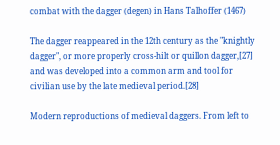combat with the dagger (degen) in Hans Talhoffer (1467)

The dagger reappeared in the 12th century as the "knightly dagger", or more properly cross-hilt or quillon dagger,[27] and was developed into a common arm and tool for civilian use by the late medieval period.[28]

Modern reproductions of medieval daggers. From left to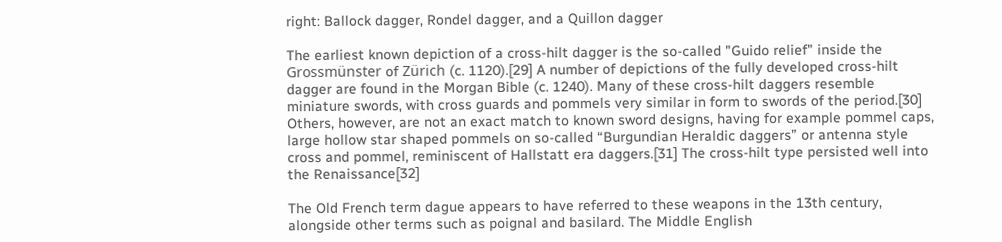right: Ballock dagger, Rondel dagger, and a Quillon dagger

The earliest known depiction of a cross-hilt dagger is the so-called "Guido relief" inside the Grossmünster of Zürich (c. 1120).[29] A number of depictions of the fully developed cross-hilt dagger are found in the Morgan Bible (c. 1240). Many of these cross-hilt daggers resemble miniature swords, with cross guards and pommels very similar in form to swords of the period.[30] Others, however, are not an exact match to known sword designs, having for example pommel caps, large hollow star shaped pommels on so-called “Burgundian Heraldic daggers” or antenna style cross and pommel, reminiscent of Hallstatt era daggers.[31] The cross-hilt type persisted well into the Renaissance[32]

The Old French term dague appears to have referred to these weapons in the 13th century, alongside other terms such as poignal and basilard. The Middle English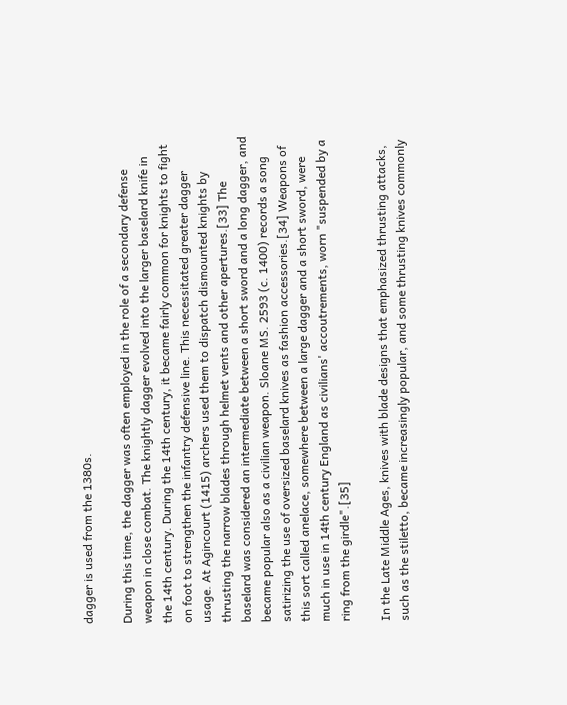dagger is used from the 1380s.

During this time, the dagger was often employed in the role of a secondary defense weapon in close combat. The knightly dagger evolved into the larger baselard knife in the 14th century. During the 14th century, it became fairly common for knights to fight on foot to strengthen the infantry defensive line. This necessitated greater dagger usage. At Agincourt (1415) archers used them to dispatch dismounted knights by thrusting the narrow blades through helmet vents and other apertures.[33] The baselard was considered an intermediate between a short sword and a long dagger, and became popular also as a civilian weapon. Sloane MS. 2593 (c. 1400) records a song satirizing the use of oversized baselard knives as fashion accessories.[34] Weapons of this sort called anelace, somewhere between a large dagger and a short sword, were much in use in 14th century England as civilians' accoutrements, worn "suspended by a ring from the girdle".[35]

In the Late Middle Ages, knives with blade designs that emphasized thrusting attacks, such as the stiletto, became increasingly popular, and some thrusting knives commonly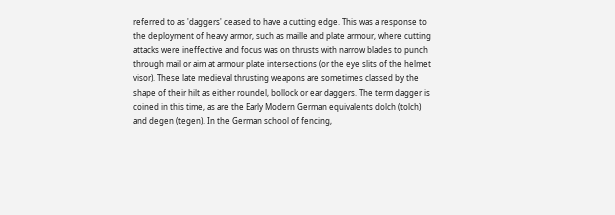referred to as 'daggers' ceased to have a cutting edge. This was a response to the deployment of heavy armor, such as maille and plate armour, where cutting attacks were ineffective and focus was on thrusts with narrow blades to punch through mail or aim at armour plate intersections (or the eye slits of the helmet visor). These late medieval thrusting weapons are sometimes classed by the shape of their hilt as either roundel, bollock or ear daggers. The term dagger is coined in this time, as are the Early Modern German equivalents dolch (tolch) and degen (tegen). In the German school of fencing,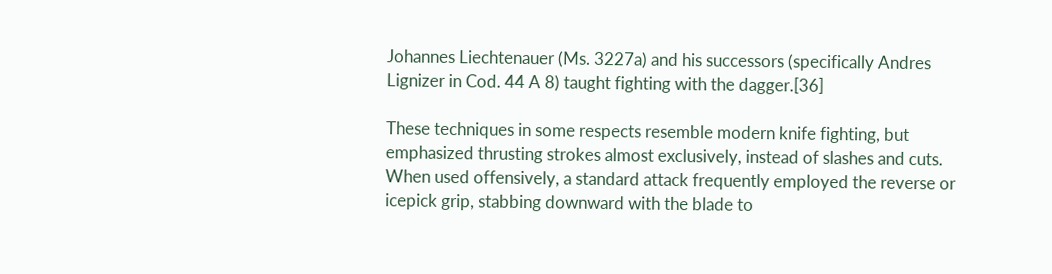Johannes Liechtenauer (Ms. 3227a) and his successors (specifically Andres Lignizer in Cod. 44 A 8) taught fighting with the dagger.[36]

These techniques in some respects resemble modern knife fighting, but emphasized thrusting strokes almost exclusively, instead of slashes and cuts. When used offensively, a standard attack frequently employed the reverse or icepick grip, stabbing downward with the blade to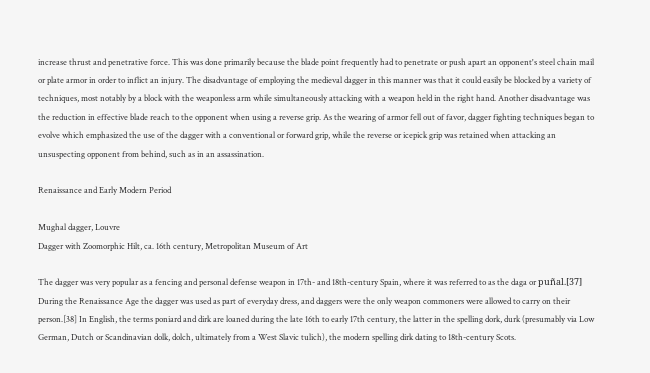increase thrust and penetrative force. This was done primarily because the blade point frequently had to penetrate or push apart an opponent's steel chain mail or plate armor in order to inflict an injury. The disadvantage of employing the medieval dagger in this manner was that it could easily be blocked by a variety of techniques, most notably by a block with the weaponless arm while simultaneously attacking with a weapon held in the right hand. Another disadvantage was the reduction in effective blade reach to the opponent when using a reverse grip. As the wearing of armor fell out of favor, dagger fighting techniques began to evolve which emphasized the use of the dagger with a conventional or forward grip, while the reverse or icepick grip was retained when attacking an unsuspecting opponent from behind, such as in an assassination.

Renaissance and Early Modern Period

Mughal dagger, Louvre
Dagger with Zoomorphic Hilt, ca. 16th century, Metropolitan Museum of Art

The dagger was very popular as a fencing and personal defense weapon in 17th- and 18th-century Spain, where it was referred to as the daga or puñal.[37] During the Renaissance Age the dagger was used as part of everyday dress, and daggers were the only weapon commoners were allowed to carry on their person.[38] In English, the terms poniard and dirk are loaned during the late 16th to early 17th century, the latter in the spelling dork, durk (presumably via Low German, Dutch or Scandinavian dolk, dolch, ultimately from a West Slavic tulich), the modern spelling dirk dating to 18th-century Scots.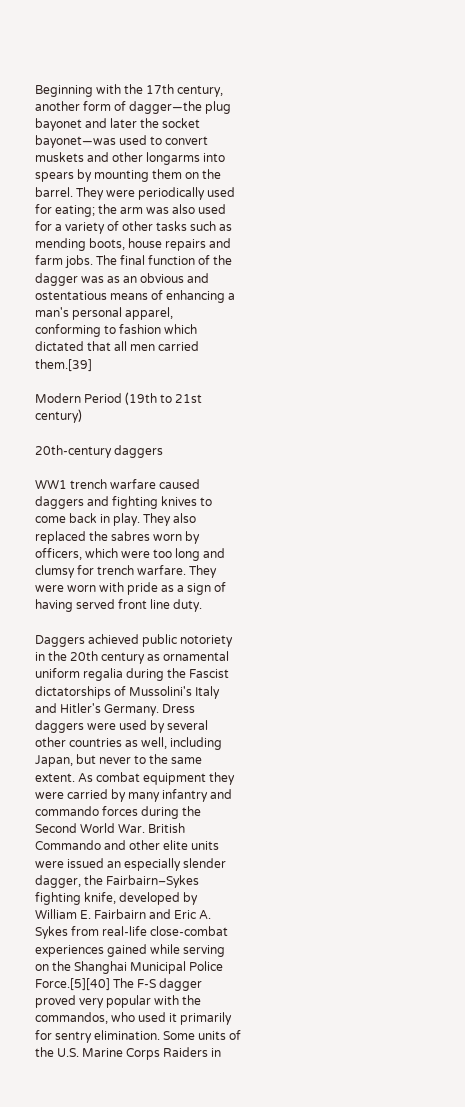Beginning with the 17th century, another form of dagger—the plug bayonet and later the socket bayonet—was used to convert muskets and other longarms into spears by mounting them on the barrel. They were periodically used for eating; the arm was also used for a variety of other tasks such as mending boots, house repairs and farm jobs. The final function of the dagger was as an obvious and ostentatious means of enhancing a man's personal apparel, conforming to fashion which dictated that all men carried them.[39]

Modern Period (19th to 21st century)

20th-century daggers

WW1 trench warfare caused daggers and fighting knives to come back in play. They also replaced the sabres worn by officers, which were too long and clumsy for trench warfare. They were worn with pride as a sign of having served front line duty.

Daggers achieved public notoriety in the 20th century as ornamental uniform regalia during the Fascist dictatorships of Mussolini's Italy and Hitler's Germany. Dress daggers were used by several other countries as well, including Japan, but never to the same extent. As combat equipment they were carried by many infantry and commando forces during the Second World War. British Commando and other elite units were issued an especially slender dagger, the Fairbairn–Sykes fighting knife, developed by William E. Fairbairn and Eric A. Sykes from real-life close-combat experiences gained while serving on the Shanghai Municipal Police Force.[5][40] The F-S dagger proved very popular with the commandos, who used it primarily for sentry elimination. Some units of the U.S. Marine Corps Raiders in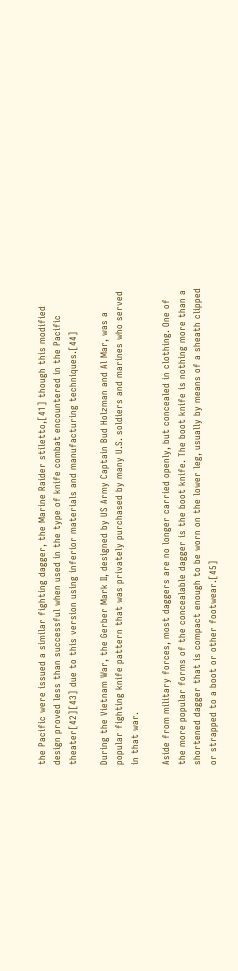the Pacific were issued a similar fighting dagger, the Marine Raider stiletto,[41] though this modified design proved less than successful when used in the type of knife combat encountered in the Pacific theater[42][43] due to this version using inferior materials and manufacturing techniques.[44]

During the Vietnam War, the Gerber Mark II, designed by US Army Captain Bud Holzman and Al Mar, was a popular fighting knife pattern that was privately purchased by many U.S. soldiers and marines who served in that war.

Aside from military forces, most daggers are no longer carried openly, but concealed in clothing. One of the more popular forms of the concealable dagger is the boot knife. The boot knife is nothing more than a shortened dagger that is compact enough to be worn on the lower leg, usually by means of a sheath clipped or strapped to a boot or other footwear.[45]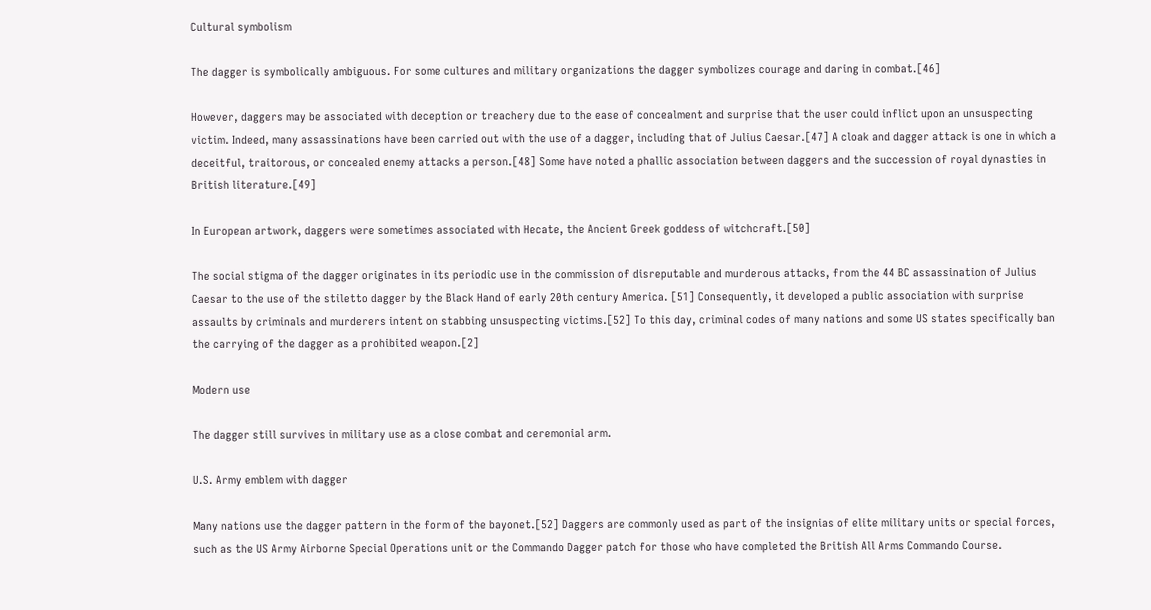Cultural symbolism

The dagger is symbolically ambiguous. For some cultures and military organizations the dagger symbolizes courage and daring in combat.[46]

However, daggers may be associated with deception or treachery due to the ease of concealment and surprise that the user could inflict upon an unsuspecting victim. Indeed, many assassinations have been carried out with the use of a dagger, including that of Julius Caesar.[47] A cloak and dagger attack is one in which a deceitful, traitorous, or concealed enemy attacks a person.[48] Some have noted a phallic association between daggers and the succession of royal dynasties in British literature.[49]

In European artwork, daggers were sometimes associated with Hecate, the Ancient Greek goddess of witchcraft.[50]

The social stigma of the dagger originates in its periodic use in the commission of disreputable and murderous attacks, from the 44 BC assassination of Julius Caesar to the use of the stiletto dagger by the Black Hand of early 20th century America. [51] Consequently, it developed a public association with surprise assaults by criminals and murderers intent on stabbing unsuspecting victims.[52] To this day, criminal codes of many nations and some US states specifically ban the carrying of the dagger as a prohibited weapon.[2]

Modern use

The dagger still survives in military use as a close combat and ceremonial arm.

U.S. Army emblem with dagger

Many nations use the dagger pattern in the form of the bayonet.[52] Daggers are commonly used as part of the insignias of elite military units or special forces, such as the US Army Airborne Special Operations unit or the Commando Dagger patch for those who have completed the British All Arms Commando Course.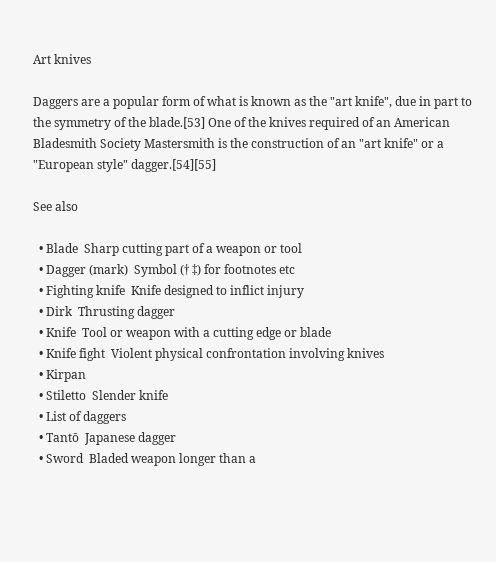Art knives

Daggers are a popular form of what is known as the "art knife", due in part to the symmetry of the blade.[53] One of the knives required of an American Bladesmith Society Mastersmith is the construction of an "art knife" or a "European style" dagger.[54][55]

See also

  • Blade  Sharp cutting part of a weapon or tool
  • Dagger (mark)  Symbol († ‡) for footnotes etc
  • Fighting knife  Knife designed to inflict injury
  • Dirk  Thrusting dagger
  • Knife  Tool or weapon with a cutting edge or blade
  • Knife fight  Violent physical confrontation involving knives
  • Kirpan
  • Stiletto  Slender knife
  • List of daggers
  • Tantō  Japanese dagger
  • Sword  Bladed weapon longer than a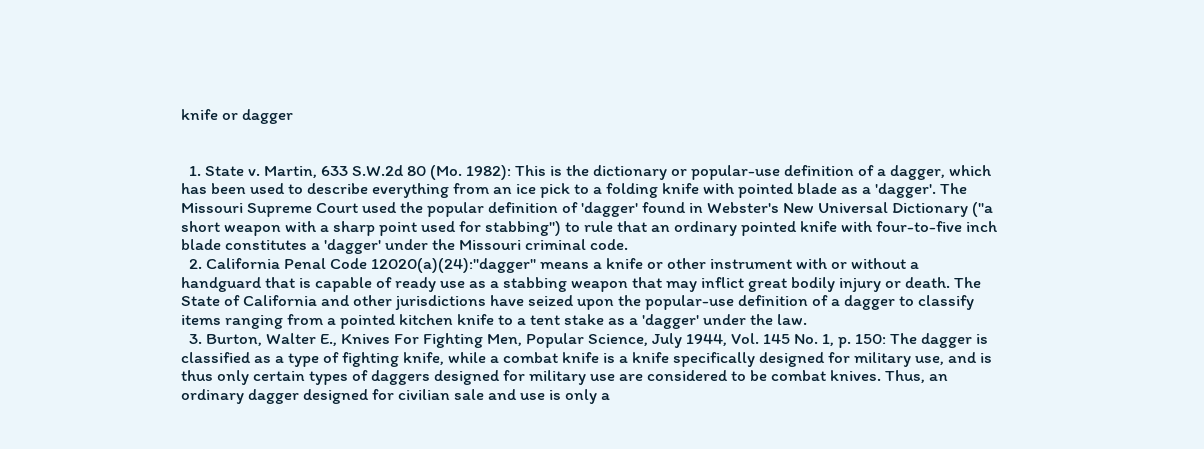knife or dagger


  1. State v. Martin, 633 S.W.2d 80 (Mo. 1982): This is the dictionary or popular-use definition of a dagger, which has been used to describe everything from an ice pick to a folding knife with pointed blade as a 'dagger'. The Missouri Supreme Court used the popular definition of 'dagger' found in Webster's New Universal Dictionary ("a short weapon with a sharp point used for stabbing") to rule that an ordinary pointed knife with four-to-five inch blade constitutes a 'dagger' under the Missouri criminal code.
  2. California Penal Code 12020(a)(24):"dagger" means a knife or other instrument with or without a handguard that is capable of ready use as a stabbing weapon that may inflict great bodily injury or death. The State of California and other jurisdictions have seized upon the popular-use definition of a dagger to classify items ranging from a pointed kitchen knife to a tent stake as a 'dagger' under the law.
  3. Burton, Walter E., Knives For Fighting Men, Popular Science, July 1944, Vol. 145 No. 1, p. 150: The dagger is classified as a type of fighting knife, while a combat knife is a knife specifically designed for military use, and is thus only certain types of daggers designed for military use are considered to be combat knives. Thus, an ordinary dagger designed for civilian sale and use is only a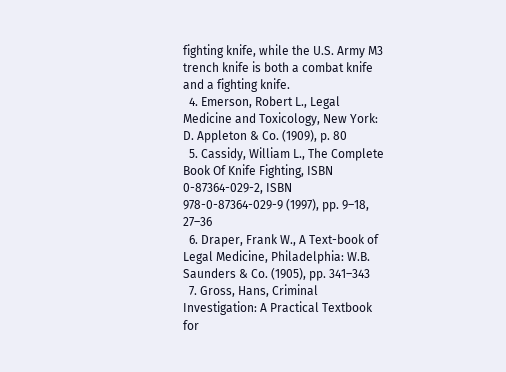fighting knife, while the U.S. Army M3 trench knife is both a combat knife and a fighting knife.
  4. Emerson, Robert L., Legal Medicine and Toxicology, New York: D. Appleton & Co. (1909), p. 80
  5. Cassidy, William L., The Complete Book Of Knife Fighting, ISBN 0-87364-029-2, ISBN 978-0-87364-029-9 (1997), pp. 9–18, 27–36
  6. Draper, Frank W., A Text-book of Legal Medicine, Philadelphia: W.B. Saunders & Co. (1905), pp. 341–343
  7. Gross, Hans, Criminal Investigation: A Practical Textbook for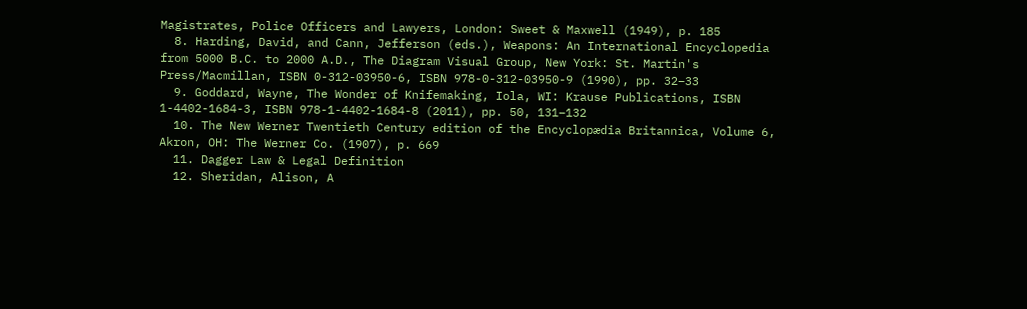Magistrates, Police Officers and Lawyers, London: Sweet & Maxwell (1949), p. 185
  8. Harding, David, and Cann, Jefferson (eds.), Weapons: An International Encyclopedia from 5000 B.C. to 2000 A.D., The Diagram Visual Group, New York: St. Martin's Press/Macmillan, ISBN 0-312-03950-6, ISBN 978-0-312-03950-9 (1990), pp. 32–33
  9. Goddard, Wayne, The Wonder of Knifemaking, Iola, WI: Krause Publications, ISBN 1-4402-1684-3, ISBN 978-1-4402-1684-8 (2011), pp. 50, 131–132
  10. The New Werner Twentieth Century edition of the Encyclopædia Britannica, Volume 6, Akron, OH: The Werner Co. (1907), p. 669
  11. Dagger Law & Legal Definition
  12. Sheridan, Alison, A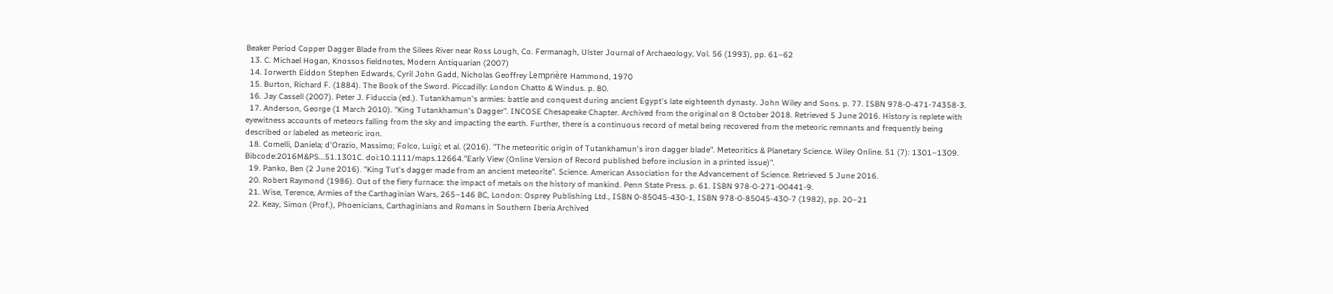Beaker Period Copper Dagger Blade from the Silees River near Ross Lough, Co. Fermanagh, Ulster Journal of Archaeology, Vol. 56 (1993), pp. 61–62
  13. C. Michael Hogan, Knossos fieldnotes, Modern Antiquarian (2007)
  14. Iorwerth Eiddon Stephen Edwards, Cyril John Gadd, Nicholas Geoffrey Lemprière Hammond, 1970
  15. Burton, Richard F. (1884). The Book of the Sword. Piccadilly: London Chatto & Windus. p. 80.
  16. Jay Cassell (2007). Peter J. Fiduccia (ed.). Tutankhamun's armies: battle and conquest during ancient Egypt's late eighteenth dynasty. John Wiley and Sons. p. 77. ISBN 978-0-471-74358-3.
  17. Anderson, George (1 March 2010). "King Tutankhamun's Dagger". INCOSE Chesapeake Chapter. Archived from the original on 8 October 2018. Retrieved 5 June 2016. History is replete with eyewitness accounts of meteors falling from the sky and impacting the earth. Further, there is a continuous record of metal being recovered from the meteoric remnants and frequently being described or labeled as meteoric iron.
  18. Comelli, Daniela; d'Orazio, Massimo; Folco, Luigi; et al. (2016). "The meteoritic origin of Tutankhamun's iron dagger blade". Meteoritics & Planetary Science. Wiley Online. 51 (7): 1301–1309. Bibcode:2016M&PS...51.1301C. doi:10.1111/maps.12664."Early View (Online Version of Record published before inclusion in a printed issue)".
  19. Panko, Ben (2 June 2016). "King Tut's dagger made from an ancient meteorite". Science. American Association for the Advancement of Science. Retrieved 5 June 2016.
  20. Robert Raymond (1986). Out of the fiery furnace: the impact of metals on the history of mankind. Penn State Press. p. 61. ISBN 978-0-271-00441-9.
  21. Wise, Terence, Armies of the Carthaginian Wars, 265–146 BC, London: Osprey Publishing Ltd., ISBN 0-85045-430-1, ISBN 978-0-85045-430-7 (1982), pp. 20–21
  22. Keay, Simon (Prof.), Phoenicians, Carthaginians and Romans in Southern Iberia Archived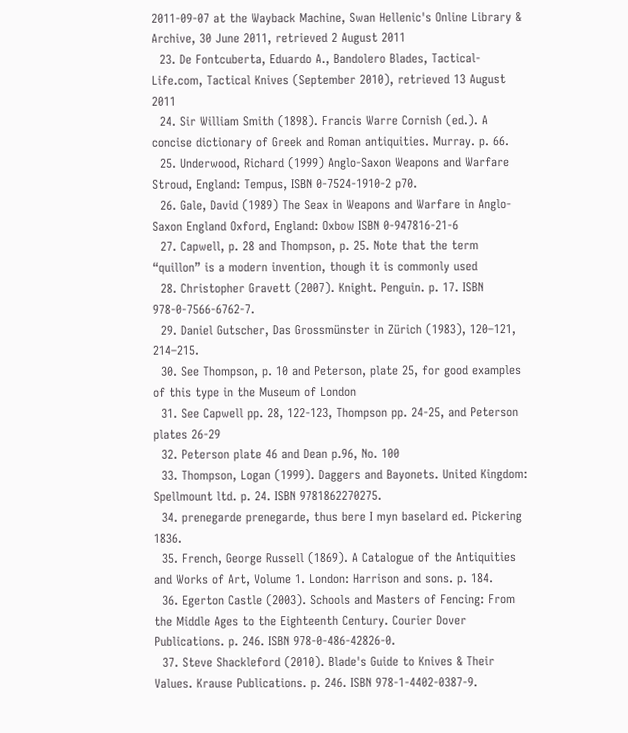2011-09-07 at the Wayback Machine, Swan Hellenic's Online Library & Archive, 30 June 2011, retrieved 2 August 2011
  23. De Fontcuberta, Eduardo A., Bandolero Blades, Tactical-Life.com, Tactical Knives (September 2010), retrieved 13 August 2011
  24. Sir William Smith (1898). Francis Warre Cornish (ed.). A concise dictionary of Greek and Roman antiquities. Murray. p. 66.
  25. Underwood, Richard (1999) Anglo-Saxon Weapons and Warfare Stroud, England: Tempus, ISBN 0-7524-1910-2 p70.
  26. Gale, David (1989) The Seax in Weapons and Warfare in Anglo-Saxon England Oxford, England: Oxbow ISBN 0-947816-21-6
  27. Capwell, p. 28 and Thompson, p. 25. Note that the term “quillon” is a modern invention, though it is commonly used
  28. Christopher Gravett (2007). Knight. Penguin. p. 17. ISBN 978-0-7566-6762-7.
  29. Daniel Gutscher, Das Grossmünster in Zürich (1983), 120–121, 214–215.
  30. See Thompson, p. 10 and Peterson, plate 25, for good examples of this type in the Museum of London
  31. See Capwell pp. 28, 122-123, Thompson pp. 24-25, and Peterson plates 26-29
  32. Peterson plate 46 and Dean p.96, No. 100
  33. Thompson, Logan (1999). Daggers and Bayonets. United Kingdom: Spellmount ltd. p. 24. ISBN 9781862270275.
  34. prenegarde prenegarde, thus bere I myn baselard ed. Pickering 1836.
  35. French, George Russell (1869). A Catalogue of the Antiquities and Works of Art, Volume 1. London: Harrison and sons. p. 184.
  36. Egerton Castle (2003). Schools and Masters of Fencing: From the Middle Ages to the Eighteenth Century. Courier Dover Publications. p. 246. ISBN 978-0-486-42826-0.
  37. Steve Shackleford (2010). Blade's Guide to Knives & Their Values. Krause Publications. p. 246. ISBN 978-1-4402-0387-9.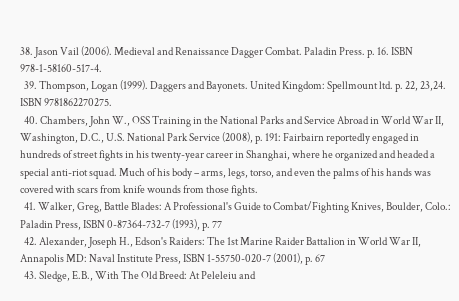38. Jason Vail (2006). Medieval and Renaissance Dagger Combat. Paladin Press. p. 16. ISBN 978-1-58160-517-4.
  39. Thompson, Logan (1999). Daggers and Bayonets. United Kingdom: Spellmount ltd. p. 22, 23,24. ISBN 9781862270275.
  40. Chambers, John W., OSS Training in the National Parks and Service Abroad in World War II, Washington, D.C., U.S. National Park Service (2008), p. 191: Fairbairn reportedly engaged in hundreds of street fights in his twenty-year career in Shanghai, where he organized and headed a special anti-riot squad. Much of his body – arms, legs, torso, and even the palms of his hands was covered with scars from knife wounds from those fights.
  41. Walker, Greg, Battle Blades: A Professional's Guide to Combat/Fighting Knives, Boulder, Colo.: Paladin Press, ISBN 0-87364-732-7 (1993), p. 77
  42. Alexander, Joseph H., Edson's Raiders: The 1st Marine Raider Battalion in World War II, Annapolis MD: Naval Institute Press, ISBN 1-55750-020-7 (2001), p. 67
  43. Sledge, E.B., With The Old Breed: At Peleleiu and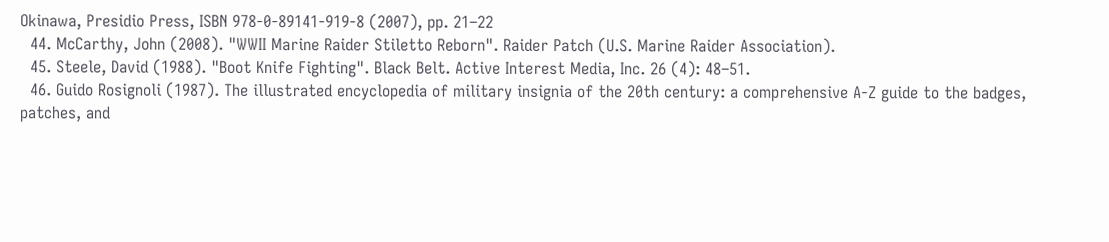Okinawa, Presidio Press, ISBN 978-0-89141-919-8 (2007), pp. 21–22
  44. McCarthy, John (2008). "WWII Marine Raider Stiletto Reborn". Raider Patch (U.S. Marine Raider Association).
  45. Steele, David (1988). "Boot Knife Fighting". Black Belt. Active Interest Media, Inc. 26 (4): 48–51.
  46. Guido Rosignoli (1987). The illustrated encyclopedia of military insignia of the 20th century: a comprehensive A-Z guide to the badges, patches, and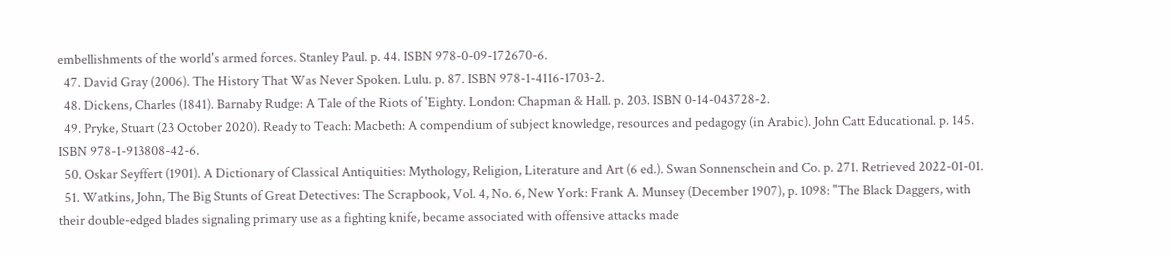embellishments of the world's armed forces. Stanley Paul. p. 44. ISBN 978-0-09-172670-6.
  47. David Gray (2006). The History That Was Never Spoken. Lulu. p. 87. ISBN 978-1-4116-1703-2.
  48. Dickens, Charles (1841). Barnaby Rudge: A Tale of the Riots of 'Eighty. London: Chapman & Hall. p. 203. ISBN 0-14-043728-2.
  49. Pryke, Stuart (23 October 2020). Ready to Teach: Macbeth: A compendium of subject knowledge, resources and pedagogy (in Arabic). John Catt Educational. p. 145. ISBN 978-1-913808-42-6.
  50. Oskar Seyffert (1901). A Dictionary of Classical Antiquities: Mythology, Religion, Literature and Art (6 ed.). Swan Sonnenschein and Co. p. 271. Retrieved 2022-01-01.
  51. Watkins, John, The Big Stunts of Great Detectives: The Scrapbook, Vol. 4, No. 6, New York: Frank A. Munsey (December 1907), p. 1098: "The Black Daggers, with their double-edged blades signaling primary use as a fighting knife, became associated with offensive attacks made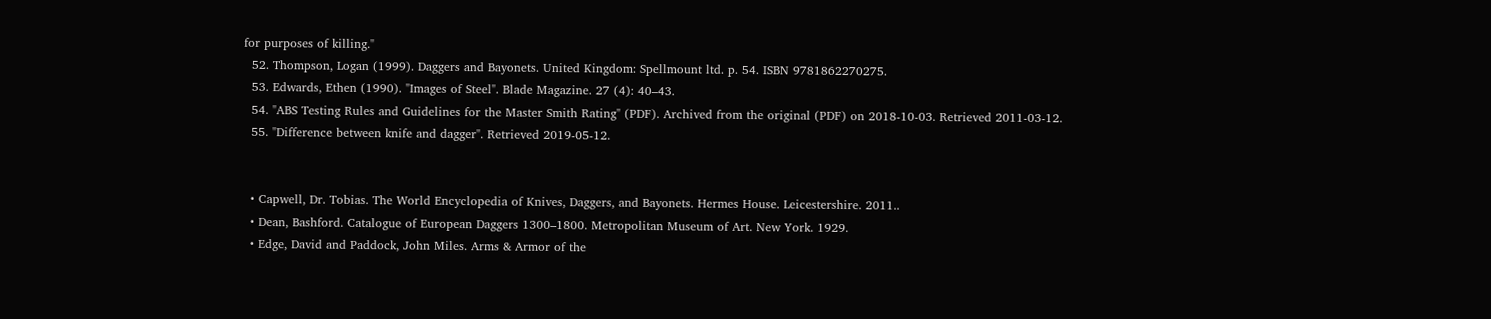for purposes of killing."
  52. Thompson, Logan (1999). Daggers and Bayonets. United Kingdom: Spellmount ltd. p. 54. ISBN 9781862270275.
  53. Edwards, Ethen (1990). "Images of Steel". Blade Magazine. 27 (4): 40–43.
  54. "ABS Testing Rules and Guidelines for the Master Smith Rating" (PDF). Archived from the original (PDF) on 2018-10-03. Retrieved 2011-03-12.
  55. "Difference between knife and dagger". Retrieved 2019-05-12.


  • Capwell, Dr. Tobias. The World Encyclopedia of Knives, Daggers, and Bayonets. Hermes House. Leicestershire. 2011..
  • Dean, Bashford. Catalogue of European Daggers 1300–1800. Metropolitan Museum of Art. New York. 1929.
  • Edge, David and Paddock, John Miles. Arms & Armor of the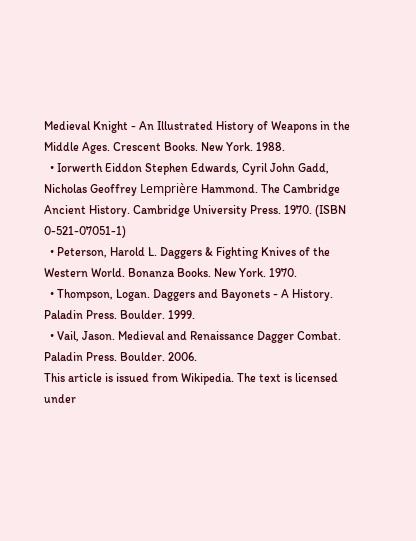Medieval Knight - An Illustrated History of Weapons in the Middle Ages. Crescent Books. New York. 1988.
  • Iorwerth Eiddon Stephen Edwards, Cyril John Gadd, Nicholas Geoffrey Lemprière Hammond. The Cambridge Ancient History. Cambridge University Press. 1970. (ISBN 0-521-07051-1)
  • Peterson, Harold L. Daggers & Fighting Knives of the Western World. Bonanza Books. New York. 1970.
  • Thompson, Logan. Daggers and Bayonets - A History. Paladin Press. Boulder. 1999.
  • Vail, Jason. Medieval and Renaissance Dagger Combat. Paladin Press. Boulder. 2006.
This article is issued from Wikipedia. The text is licensed under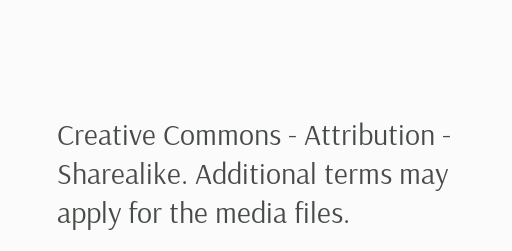Creative Commons - Attribution - Sharealike. Additional terms may apply for the media files.